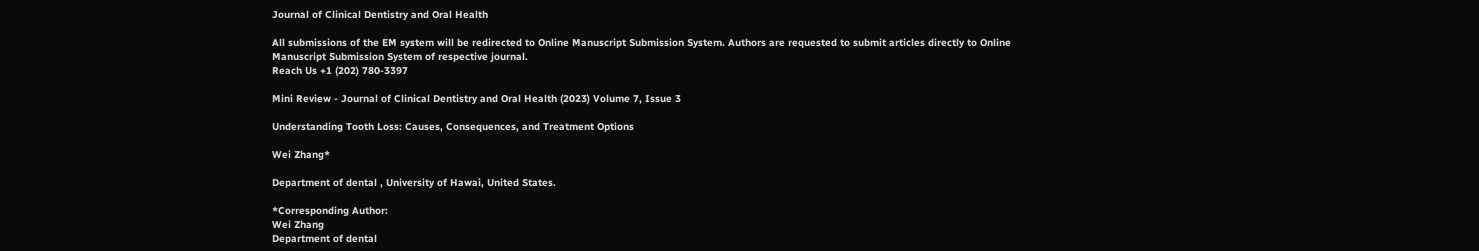Journal of Clinical Dentistry and Oral Health

All submissions of the EM system will be redirected to Online Manuscript Submission System. Authors are requested to submit articles directly to Online Manuscript Submission System of respective journal.
Reach Us +1 (202) 780-3397

Mini Review - Journal of Clinical Dentistry and Oral Health (2023) Volume 7, Issue 3

Understanding Tooth Loss: Causes, Consequences, and Treatment Options

Wei Zhang*

Department of dental , University of Hawai, United States.

*Corresponding Author:
Wei Zhang
Department of dental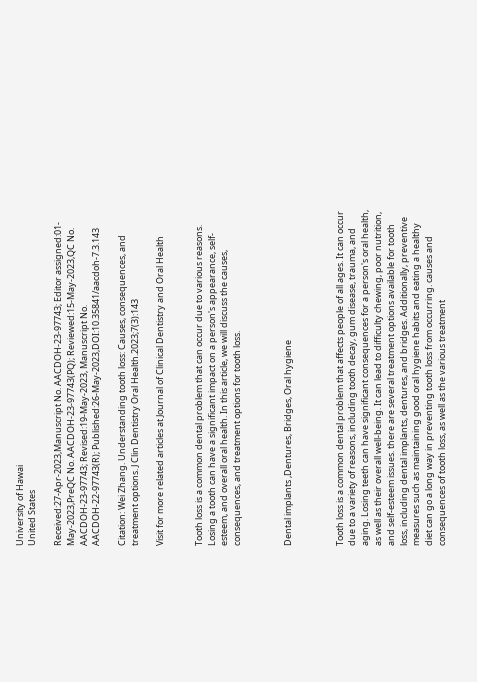University of Hawai
United States

Received:27-Apr-2023,Manuscript No. AACDOH-23-97743; Editor assigned:01-May-2023,PreQC No. AACDOH-23-97743(PQ); Reviewed:15-May-2023,QC No. AACDOH-23-97743; Revised:19-May-2023, Manuscript No. AACDOH-22-97743(R); Published:26-May-2023,DOI:10.35841/aacdoh-7.3.143

Citation: Wei Zhang. Understanding tooth loss: Causes, consequences, and treatment options. J Clin Dentistry Oral Health.2023;7(3):143

Visit for more related articles at Journal of Clinical Dentistry and Oral Health


Tooth loss is a common dental problem that can occur due to various reasons. Losing a tooth can have a significant impact on a person's appearance, self-esteem, and overall oral health. In this article, we will discuss the causes, consequences, and treatment options for tooth loss.



Dental implants ,Dentures, Bridges, Oral hygiene



Tooth loss is a common dental problem that affects people of all ages. It can occur due to a variety of reasons, including tooth decay, gum disease, trauma, and aging. Losing teeth can have significant consequences for a person's oral health, as well as their overall well-being. It can lead to difficulty chewing, poor nutrition, and self-esteem issues. there are several treatment options available for tooth loss, including dental implants, dentures, and bridges. Additionally, preventive measures such as maintaining good oral hygiene habits and eating a healthy diet can go a long way in preventing tooth loss from occurring. causes and consequences of tooth loss, as well as the various treatment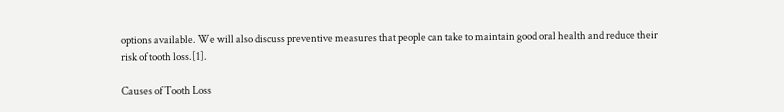options available. We will also discuss preventive measures that people can take to maintain good oral health and reduce their risk of tooth loss.[1].

Causes of Tooth Loss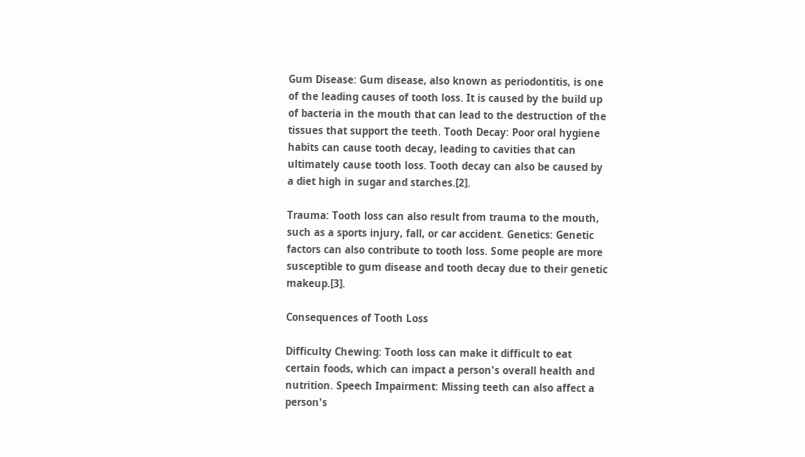Gum Disease: Gum disease, also known as periodontitis, is one of the leading causes of tooth loss. It is caused by the build up of bacteria in the mouth that can lead to the destruction of the tissues that support the teeth. Tooth Decay: Poor oral hygiene habits can cause tooth decay, leading to cavities that can ultimately cause tooth loss. Tooth decay can also be caused by a diet high in sugar and starches.[2].

Trauma: Tooth loss can also result from trauma to the mouth, such as a sports injury, fall, or car accident. Genetics: Genetic factors can also contribute to tooth loss. Some people are more susceptible to gum disease and tooth decay due to their genetic makeup.[3].

Consequences of Tooth Loss

Difficulty Chewing: Tooth loss can make it difficult to eat certain foods, which can impact a person's overall health and nutrition. Speech Impairment: Missing teeth can also affect a person's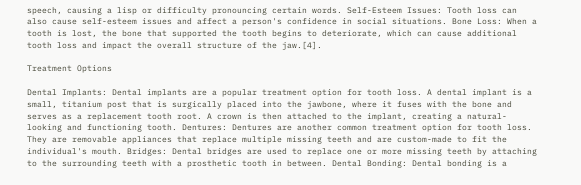speech, causing a lisp or difficulty pronouncing certain words. Self-Esteem Issues: Tooth loss can also cause self-esteem issues and affect a person's confidence in social situations. Bone Loss: When a tooth is lost, the bone that supported the tooth begins to deteriorate, which can cause additional tooth loss and impact the overall structure of the jaw.[4].

Treatment Options

Dental Implants: Dental implants are a popular treatment option for tooth loss. A dental implant is a small, titanium post that is surgically placed into the jawbone, where it fuses with the bone and serves as a replacement tooth root. A crown is then attached to the implant, creating a natural-looking and functioning tooth. Dentures: Dentures are another common treatment option for tooth loss. They are removable appliances that replace multiple missing teeth and are custom-made to fit the individual's mouth. Bridges: Dental bridges are used to replace one or more missing teeth by attaching to the surrounding teeth with a prosthetic tooth in between. Dental Bonding: Dental bonding is a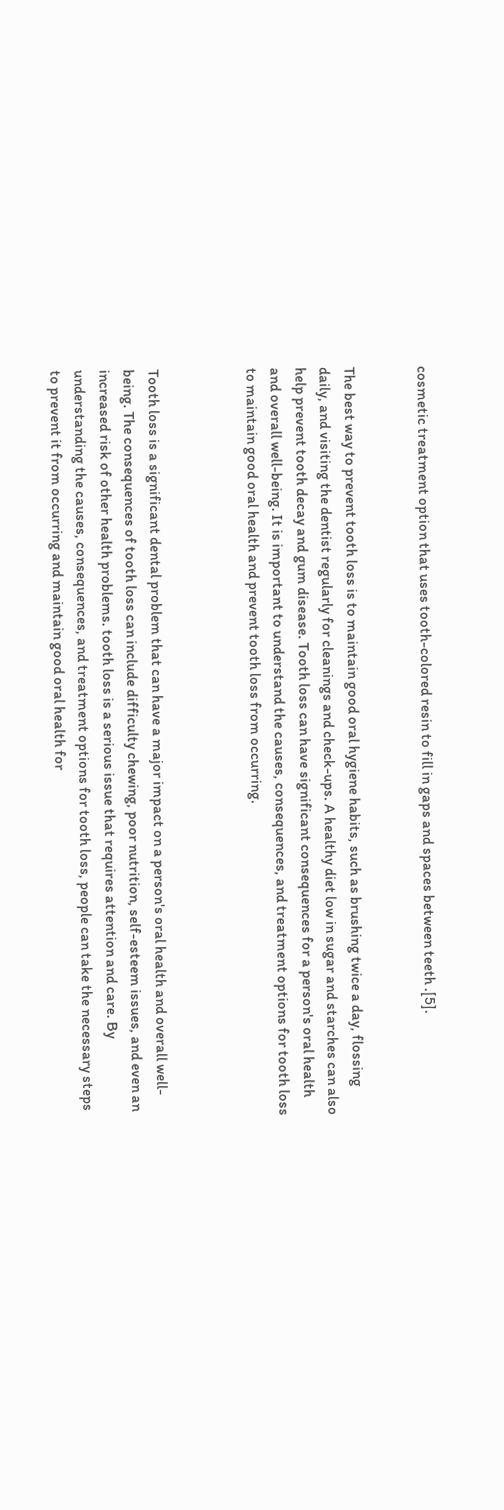cosmetic treatment option that uses tooth-colored resin to fill in gaps and spaces between teeth .[5].


The best way to prevent tooth loss is to maintain good oral hygiene habits, such as brushing twice a day, flossing daily, and visiting the dentist regularly for cleanings and check-ups. A healthy diet low in sugar and starches can also help prevent tooth decay and gum disease. Tooth loss can have significant consequences for a person's oral health and overall well-being. It is important to understand the causes, consequences, and treatment options for tooth loss to maintain good oral health and prevent tooth loss from occurring.



Tooth loss is a significant dental problem that can have a major impact on a person's oral health and overall well-being. The consequences of tooth loss can include difficulty chewing, poor nutrition, self-esteem issues, and even an increased risk of other health problems. tooth loss is a serious issue that requires attention and care. By understanding the causes, consequences, and treatment options for tooth loss, people can take the necessary steps to prevent it from occurring and maintain good oral health for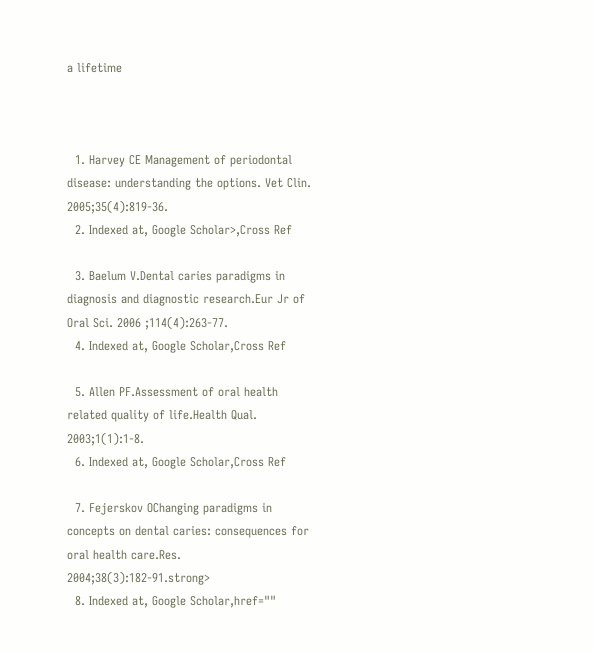a lifetime



  1. Harvey CE Management of periodontal disease: understanding the options. Vet Clin. 2005;35(4):819-36.
  2. Indexed at, Google Scholar>,Cross Ref

  3. Baelum V.Dental caries paradigms in diagnosis and diagnostic research.Eur Jr of Oral Sci. 2006 ;114(4):263-77.
  4. Indexed at, Google Scholar,Cross Ref

  5. Allen PF.Assessment of oral health related quality of life.Health Qual. 2003;1(1):1-8.
  6. Indexed at, Google Scholar,Cross Ref

  7. Fejerskov OChanging paradigms in concepts on dental caries: consequences for oral health care.Res. 2004;38(3):182-91.strong>
  8. Indexed at, Google Scholar,href=""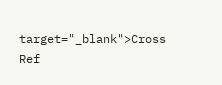target="_blank">Cross Ref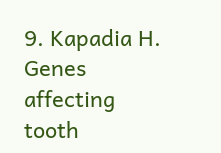9. Kapadia H. Genes affecting tooth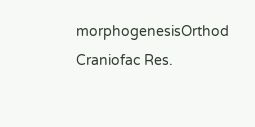morphogenesisOrthod Craniofac Res.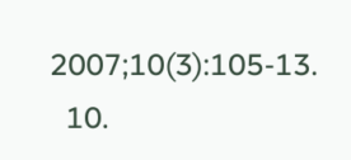2007;10(3):105-13.
  10.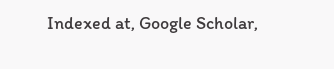Indexed at, Google Scholar,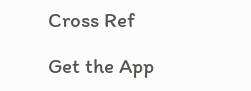Cross Ref

Get the App